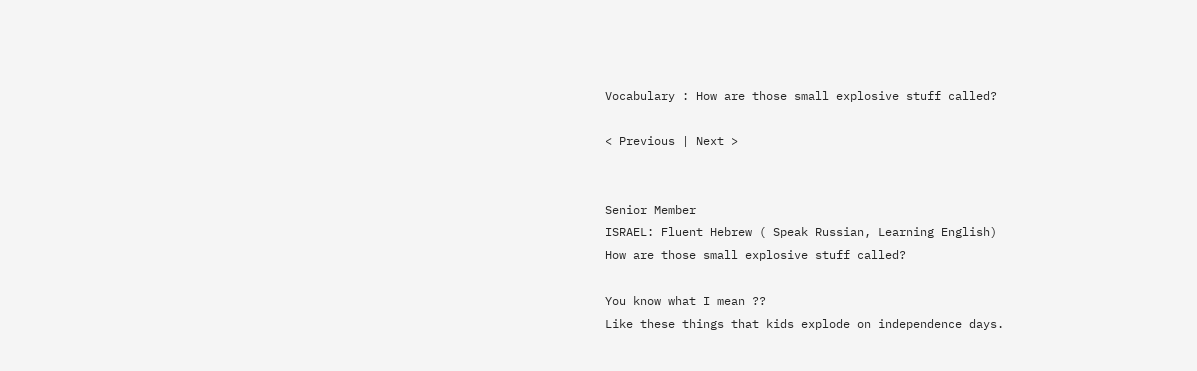Vocabulary : How are those small explosive stuff called?

< Previous | Next >


Senior Member
ISRAEL: Fluent Hebrew ( Speak Russian, Learning English)
How are those small explosive stuff called?

You know what I mean ??
Like these things that kids explode on independence days.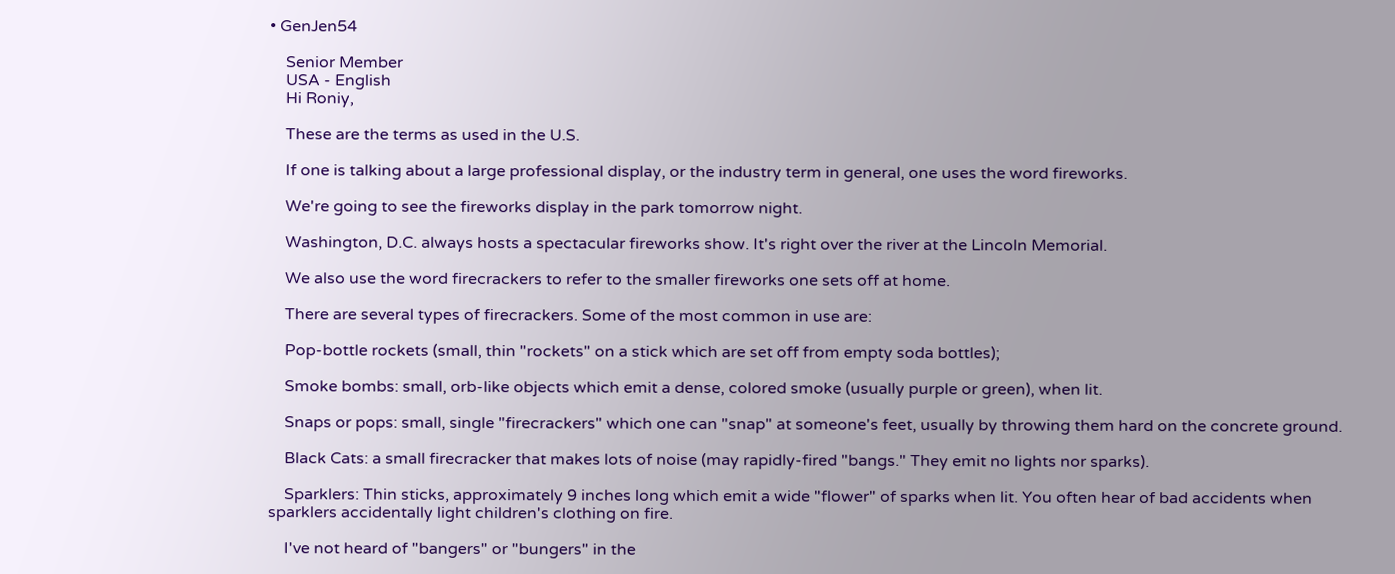• GenJen54

    Senior Member
    USA - English
    Hi Roniy,

    These are the terms as used in the U.S.

    If one is talking about a large professional display, or the industry term in general, one uses the word fireworks.

    We're going to see the fireworks display in the park tomorrow night.

    Washington, D.C. always hosts a spectacular fireworks show. It's right over the river at the Lincoln Memorial.

    We also use the word firecrackers to refer to the smaller fireworks one sets off at home.

    There are several types of firecrackers. Some of the most common in use are:

    Pop-bottle rockets (small, thin "rockets" on a stick which are set off from empty soda bottles);

    Smoke bombs: small, orb-like objects which emit a dense, colored smoke (usually purple or green), when lit.

    Snaps or pops: small, single "firecrackers" which one can "snap" at someone's feet, usually by throwing them hard on the concrete ground.

    Black Cats: a small firecracker that makes lots of noise (may rapidly-fired "bangs." They emit no lights nor sparks).

    Sparklers: Thin sticks, approximately 9 inches long which emit a wide "flower" of sparks when lit. You often hear of bad accidents when sparklers accidentally light children's clothing on fire.

    I've not heard of "bangers" or "bungers" in the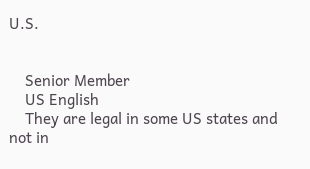U.S.


    Senior Member
    US English
    They are legal in some US states and not in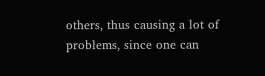others, thus causing a lot of problems, since one can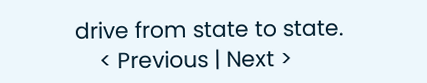drive from state to state.
    < Previous | Next >